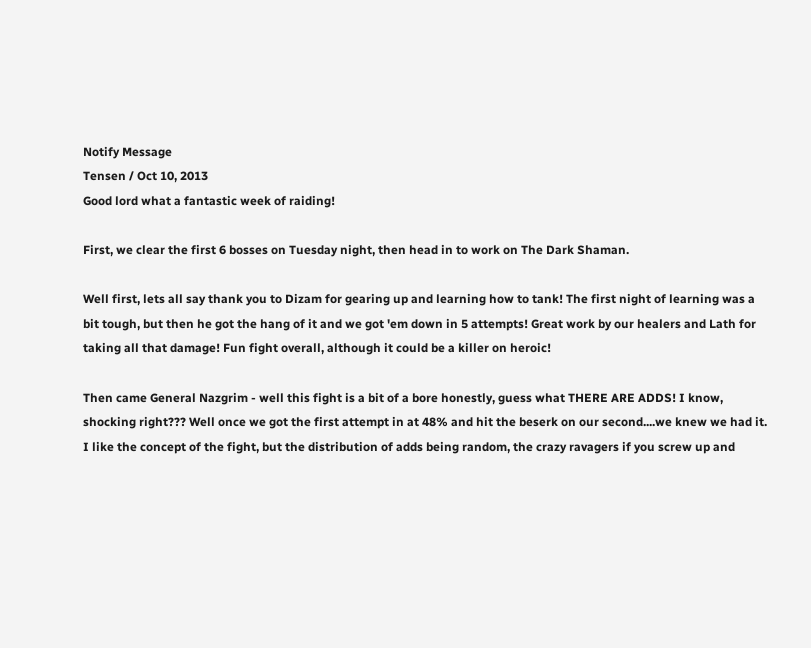Notify Message
Tensen / Oct 10, 2013
Good lord what a fantastic week of raiding!

First, we clear the first 6 bosses on Tuesday night, then head in to work on The Dark Shaman.

Well first, lets all say thank you to Dizam for gearing up and learning how to tank! The first night of learning was a bit tough, but then he got the hang of it and we got 'em down in 5 attempts! Great work by our healers and Lath for taking all that damage! Fun fight overall, although it could be a killer on heroic!

Then came General Nazgrim - well this fight is a bit of a bore honestly, guess what THERE ARE ADDS! I know, shocking right??? Well once we got the first attempt in at 48% and hit the beserk on our second....we knew we had it. I like the concept of the fight, but the distribution of adds being random, the crazy ravagers if you screw up and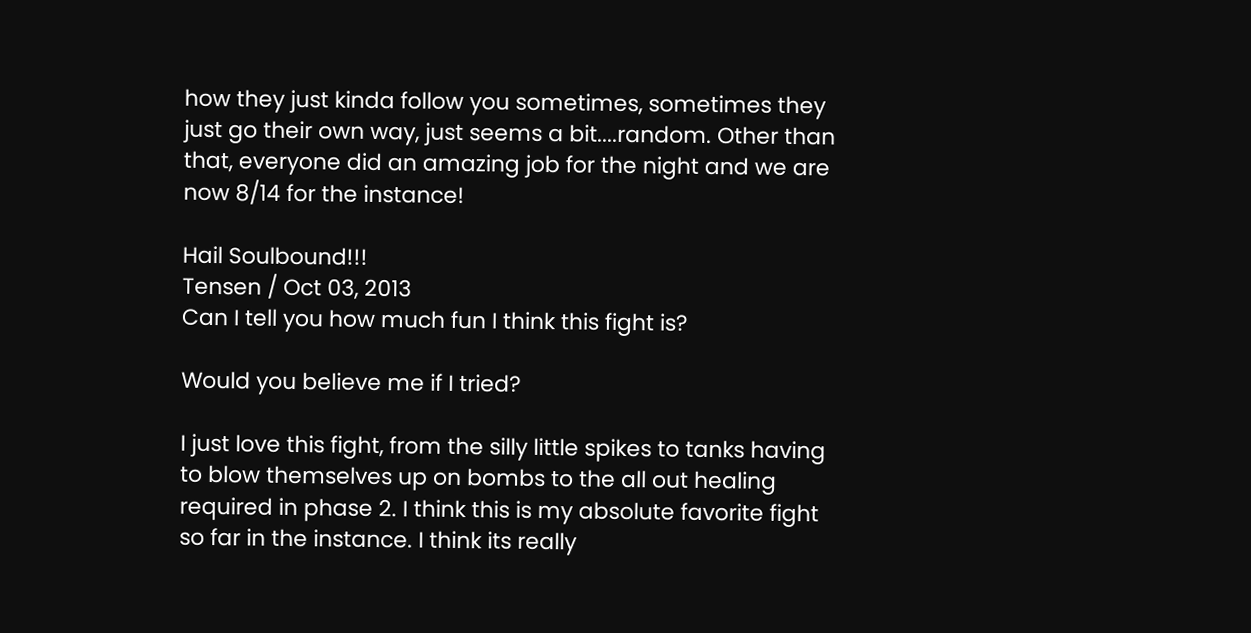how they just kinda follow you sometimes, sometimes they just go their own way, just seems a bit....random. Other than that, everyone did an amazing job for the night and we are now 8/14 for the instance!

Hail Soulbound!!!
Tensen / Oct 03, 2013
Can I tell you how much fun I think this fight is?

Would you believe me if I tried?

I just love this fight, from the silly little spikes to tanks having to blow themselves up on bombs to the all out healing required in phase 2. I think this is my absolute favorite fight so far in the instance. I think its really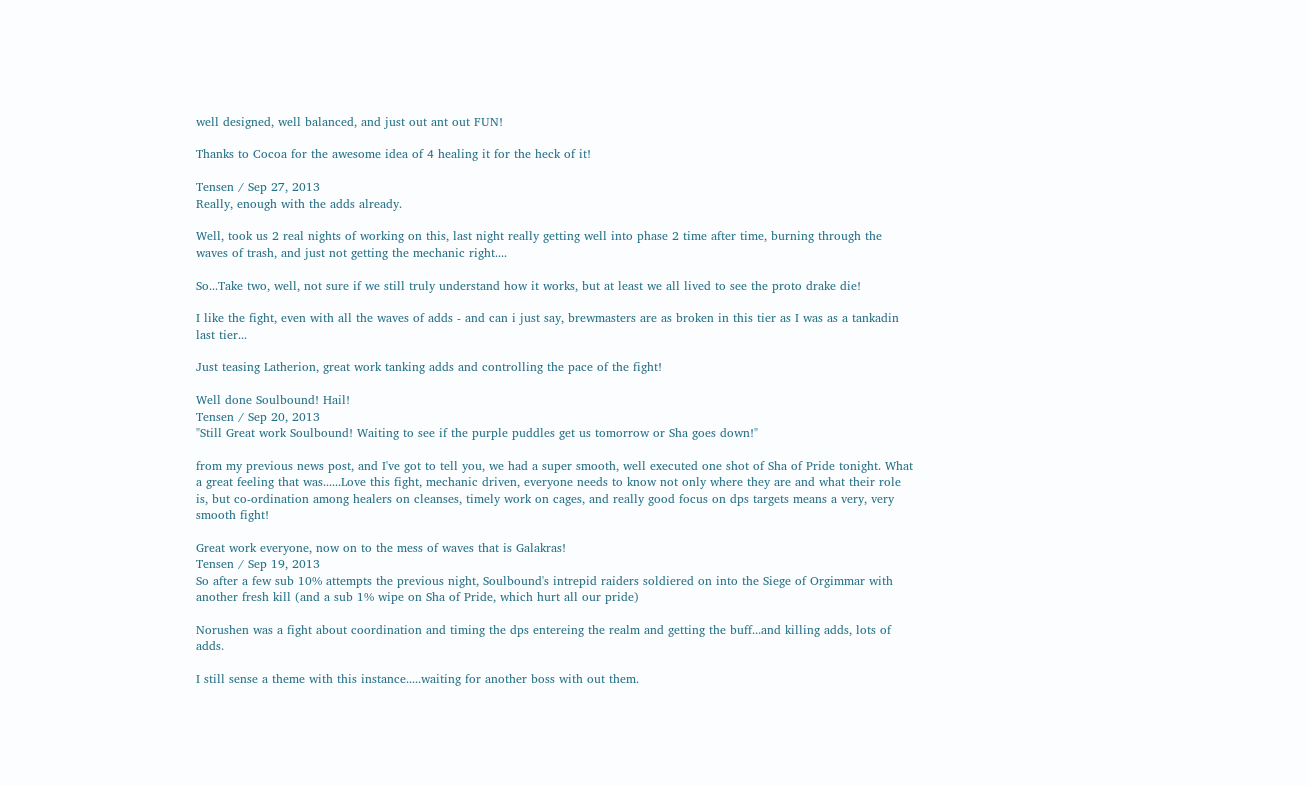well designed, well balanced, and just out ant out FUN!

Thanks to Cocoa for the awesome idea of 4 healing it for the heck of it!

Tensen / Sep 27, 2013
Really, enough with the adds already.

Well, took us 2 real nights of working on this, last night really getting well into phase 2 time after time, burning through the waves of trash, and just not getting the mechanic right....

So...Take two, well, not sure if we still truly understand how it works, but at least we all lived to see the proto drake die!

I like the fight, even with all the waves of adds - and can i just say, brewmasters are as broken in this tier as I was as a tankadin last tier...

Just teasing Latherion, great work tanking adds and controlling the pace of the fight!

Well done Soulbound! Hail!
Tensen / Sep 20, 2013
"Still Great work Soulbound! Waiting to see if the purple puddles get us tomorrow or Sha goes down!"

from my previous news post, and I've got to tell you, we had a super smooth, well executed one shot of Sha of Pride tonight. What a great feeling that was......Love this fight, mechanic driven, everyone needs to know not only where they are and what their role is, but co-ordination among healers on cleanses, timely work on cages, and really good focus on dps targets means a very, very smooth fight!

Great work everyone, now on to the mess of waves that is Galakras!
Tensen / Sep 19, 2013
So after a few sub 10% attempts the previous night, Soulbound's intrepid raiders soldiered on into the Siege of Orgimmar with another fresh kill (and a sub 1% wipe on Sha of Pride, which hurt all our pride)

Norushen was a fight about coordination and timing the dps entereing the realm and getting the buff...and killing adds, lots of adds.

I still sense a theme with this instance.....waiting for another boss with out them.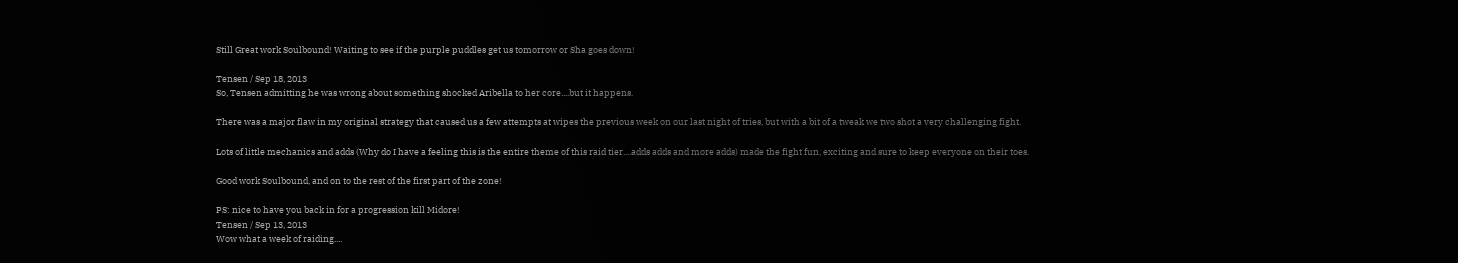Still Great work Soulbound! Waiting to see if the purple puddles get us tomorrow or Sha goes down!

Tensen / Sep 18, 2013
So, Tensen admitting he was wrong about something shocked Aribella to her core....but it happens.

There was a major flaw in my original strategy that caused us a few attempts at wipes the previous week on our last night of tries, but with a bit of a tweak we two shot a very challenging fight.

Lots of little mechanics and adds (Why do I have a feeling this is the entire theme of this raid tier....adds adds and more adds) made the fight fun, exciting and sure to keep everyone on their toes.

Good work Soulbound, and on to the rest of the first part of the zone!

PS: nice to have you back in for a progression kill Midore!
Tensen / Sep 13, 2013
Wow what a week of raiding....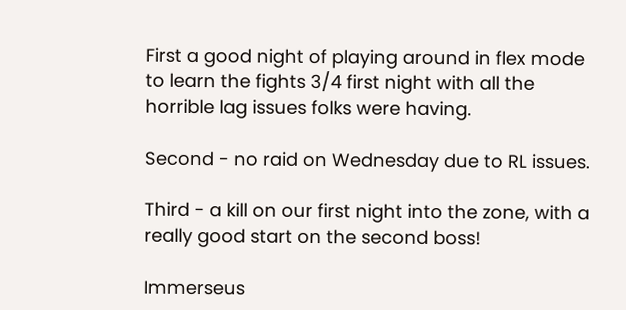First a good night of playing around in flex mode to learn the fights 3/4 first night with all the horrible lag issues folks were having.

Second - no raid on Wednesday due to RL issues.

Third - a kill on our first night into the zone, with a really good start on the second boss!

Immerseus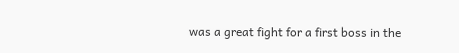was a great fight for a first boss in the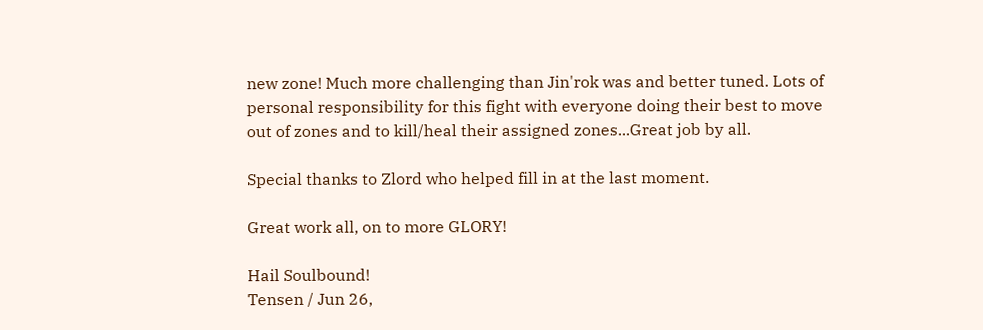new zone! Much more challenging than Jin'rok was and better tuned. Lots of personal responsibility for this fight with everyone doing their best to move out of zones and to kill/heal their assigned zones...Great job by all.

Special thanks to Zlord who helped fill in at the last moment.

Great work all, on to more GLORY!

Hail Soulbound!
Tensen / Jun 26,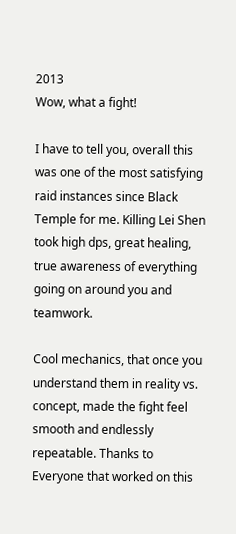2013
Wow, what a fight!

I have to tell you, overall this was one of the most satisfying raid instances since Black Temple for me. Killing Lei Shen took high dps, great healing, true awareness of everything going on around you and teamwork.

Cool mechanics, that once you understand them in reality vs. concept, made the fight feel smooth and endlessly repeatable. Thanks to Everyone that worked on this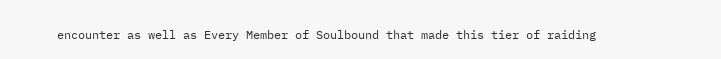encounter as well as Every Member of Soulbound that made this tier of raiding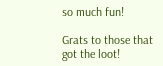so much fun!

Grats to those that got the loot!